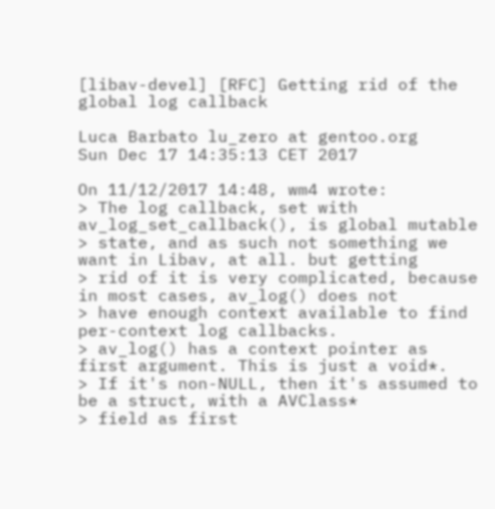[libav-devel] [RFC] Getting rid of the global log callback

Luca Barbato lu_zero at gentoo.org
Sun Dec 17 14:35:13 CET 2017

On 11/12/2017 14:48, wm4 wrote:
> The log callback, set with av_log_set_callback(), is global mutable
> state, and as such not something we want in Libav, at all. but getting
> rid of it is very complicated, because in most cases, av_log() does not
> have enough context available to find per-context log callbacks.
> av_log() has a context pointer as first argument. This is just a void*.
> If it's non-NULL, then it's assumed to be a struct, with a AVClass*
> field as first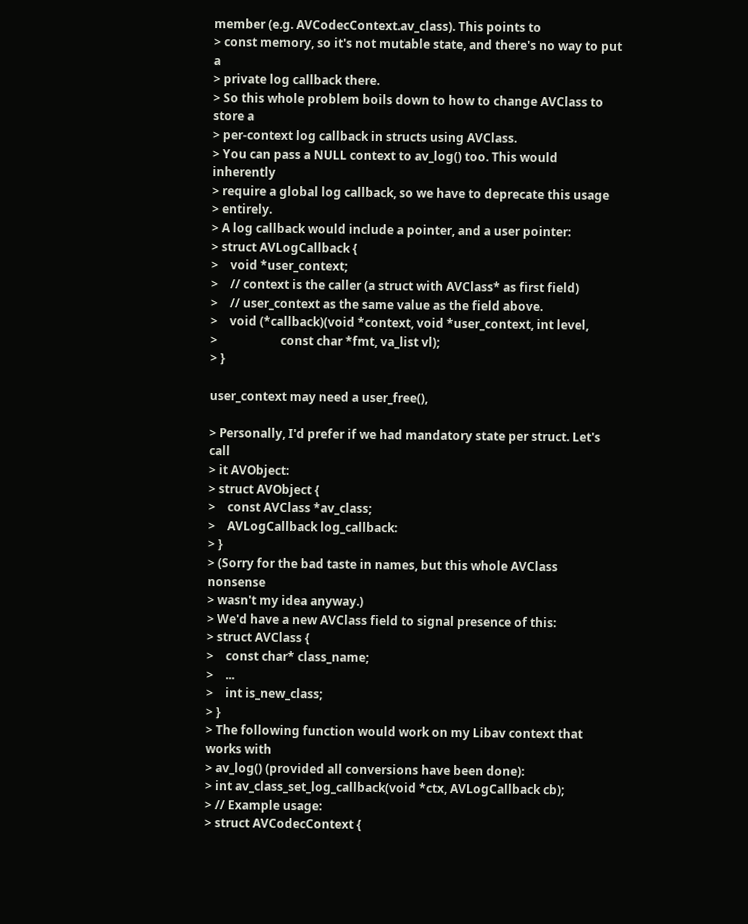member (e.g. AVCodecContext.av_class). This points to
> const memory, so it's not mutable state, and there's no way to put a
> private log callback there.
> So this whole problem boils down to how to change AVClass to store a
> per-context log callback in structs using AVClass.
> You can pass a NULL context to av_log() too. This would inherently
> require a global log callback, so we have to deprecate this usage
> entirely.
> A log callback would include a pointer, and a user pointer:
> struct AVLogCallback {
>    void *user_context;
>    // context is the caller (a struct with AVClass* as first field)
>    // user_context as the same value as the field above.
>    void (*callback)(void *context, void *user_context, int level,
>                     const char *fmt, va_list vl);
> }

user_context may need a user_free(),

> Personally, I'd prefer if we had mandatory state per struct. Let's call
> it AVObject:
> struct AVObject {
>    const AVClass *av_class;
>    AVLogCallback log_callback:
> }
> (Sorry for the bad taste in names, but this whole AVClass nonsense
> wasn't my idea anyway.)
> We'd have a new AVClass field to signal presence of this:
> struct AVClass {
>    const char* class_name;
>    ...
>    int is_new_class;
> }
> The following function would work on my Libav context that works with
> av_log() (provided all conversions have been done):
> int av_class_set_log_callback(void *ctx, AVLogCallback cb);
> // Example usage:
> struct AVCodecContext {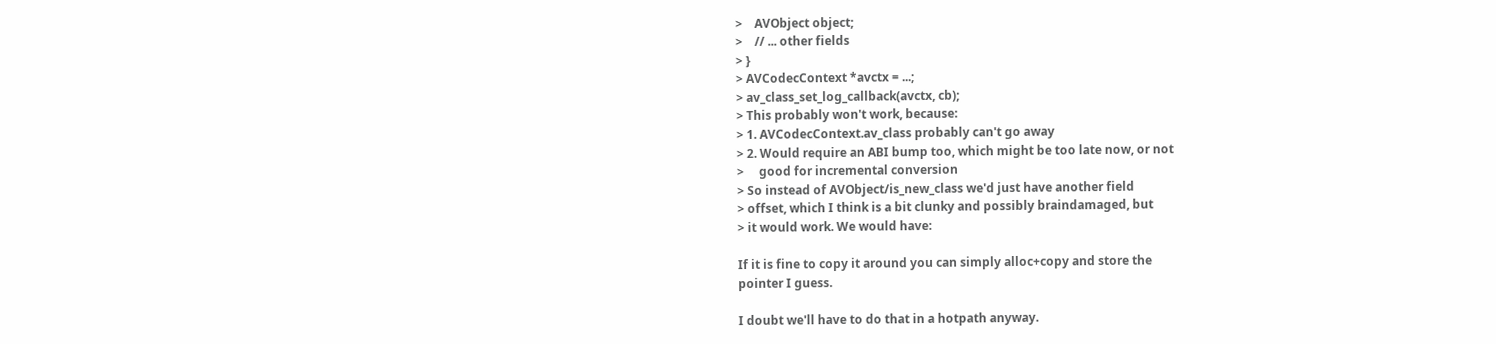>    AVObject object;
>    // ... other fields
> }
> AVCodecContext *avctx = ...;
> av_class_set_log_callback(avctx, cb);
> This probably won't work, because:
> 1. AVCodecContext.av_class probably can't go away
> 2. Would require an ABI bump too, which might be too late now, or not
>     good for incremental conversion
> So instead of AVObject/is_new_class we'd just have another field
> offset, which I think is a bit clunky and possibly braindamaged, but
> it would work. We would have:

If it is fine to copy it around you can simply alloc+copy and store the
pointer I guess.

I doubt we'll have to do that in a hotpath anyway.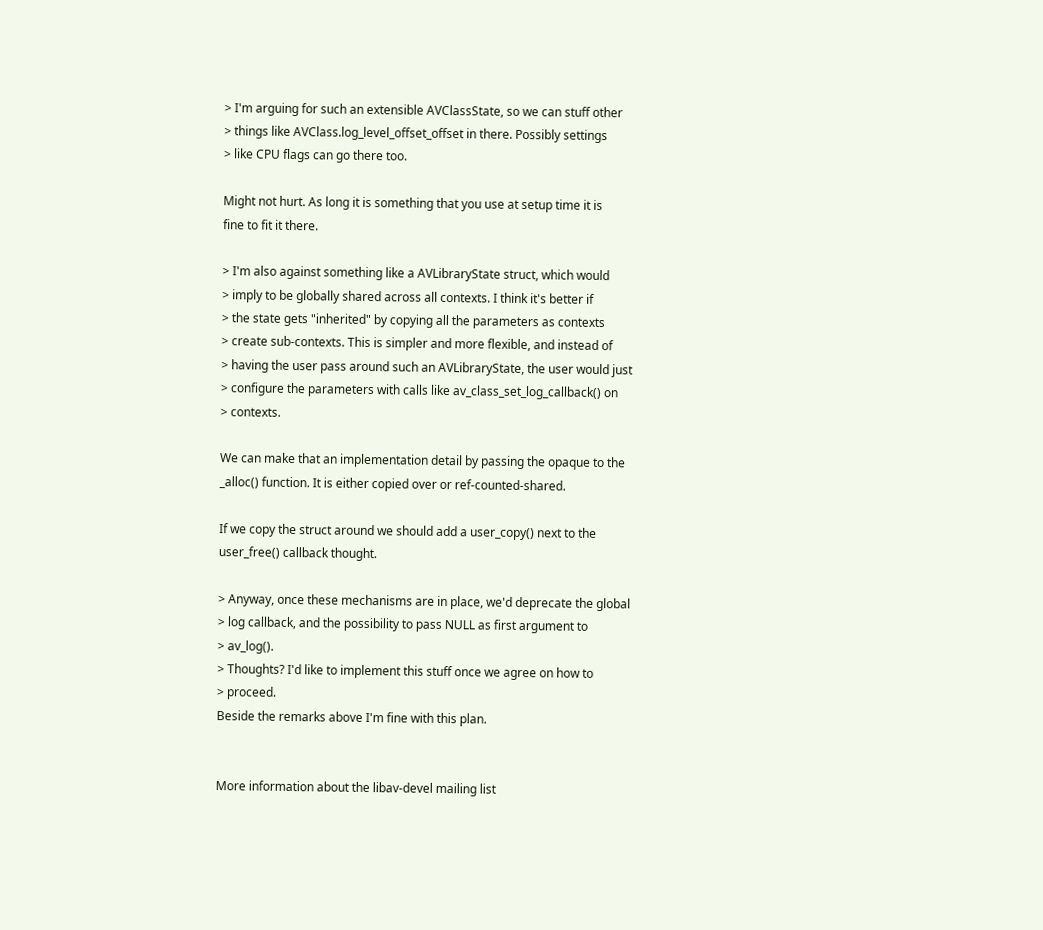> I'm arguing for such an extensible AVClassState, so we can stuff other
> things like AVClass.log_level_offset_offset in there. Possibly settings
> like CPU flags can go there too.

Might not hurt. As long it is something that you use at setup time it is
fine to fit it there.

> I'm also against something like a AVLibraryState struct, which would
> imply to be globally shared across all contexts. I think it's better if
> the state gets "inherited" by copying all the parameters as contexts
> create sub-contexts. This is simpler and more flexible, and instead of
> having the user pass around such an AVLibraryState, the user would just
> configure the parameters with calls like av_class_set_log_callback() on
> contexts.

We can make that an implementation detail by passing the opaque to the
_alloc() function. It is either copied over or ref-counted-shared.

If we copy the struct around we should add a user_copy() next to the
user_free() callback thought.

> Anyway, once these mechanisms are in place, we'd deprecate the global
> log callback, and the possibility to pass NULL as first argument to
> av_log().
> Thoughts? I'd like to implement this stuff once we agree on how to
> proceed.
Beside the remarks above I'm fine with this plan.


More information about the libav-devel mailing list